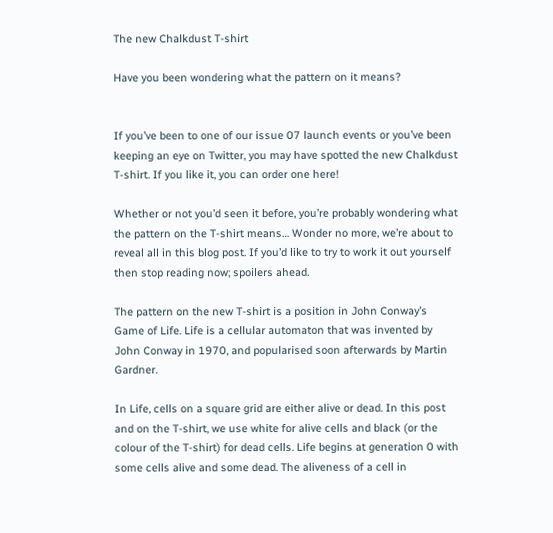The new Chalkdust T-shirt

Have you been wondering what the pattern on it means?


If you’ve been to one of our issue 07 launch events or you’ve been keeping an eye on Twitter, you may have spotted the new Chalkdust T-shirt. If you like it, you can order one here!

Whether or not you’d seen it before, you’re probably wondering what the pattern on the T-shirt means… Wonder no more, we’re about to reveal all in this blog post. If you’d like to try to work it out yourself then stop reading now; spoilers ahead.

The pattern on the new T-shirt is a position in John Conway’s Game of Life. Life is a cellular automaton that was invented by John Conway in 1970, and popularised soon afterwards by Martin Gardner.

In Life, cells on a square grid are either alive or dead. In this post and on the T-shirt, we use white for alive cells and black (or the colour of the T-shirt) for dead cells. Life begins at generation 0 with some cells alive and some dead. The aliveness of a cell in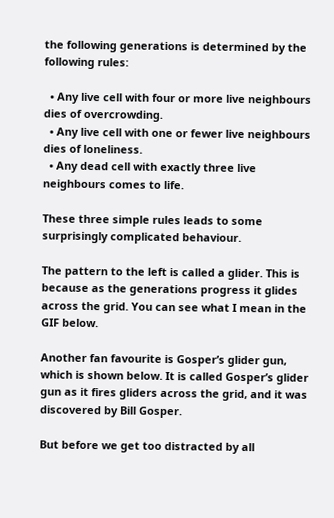the following generations is determined by the following rules:

  • Any live cell with four or more live neighbours dies of overcrowding.
  • Any live cell with one or fewer live neighbours dies of loneliness.
  • Any dead cell with exactly three live neighbours comes to life.

These three simple rules leads to some surprisingly complicated behaviour.

The pattern to the left is called a glider. This is because as the generations progress it glides across the grid. You can see what I mean in the GIF below.

Another fan favourite is Gosper’s glider gun, which is shown below. It is called Gosper’s glider gun as it fires gliders across the grid, and it was discovered by Bill Gosper.

But before we get too distracted by all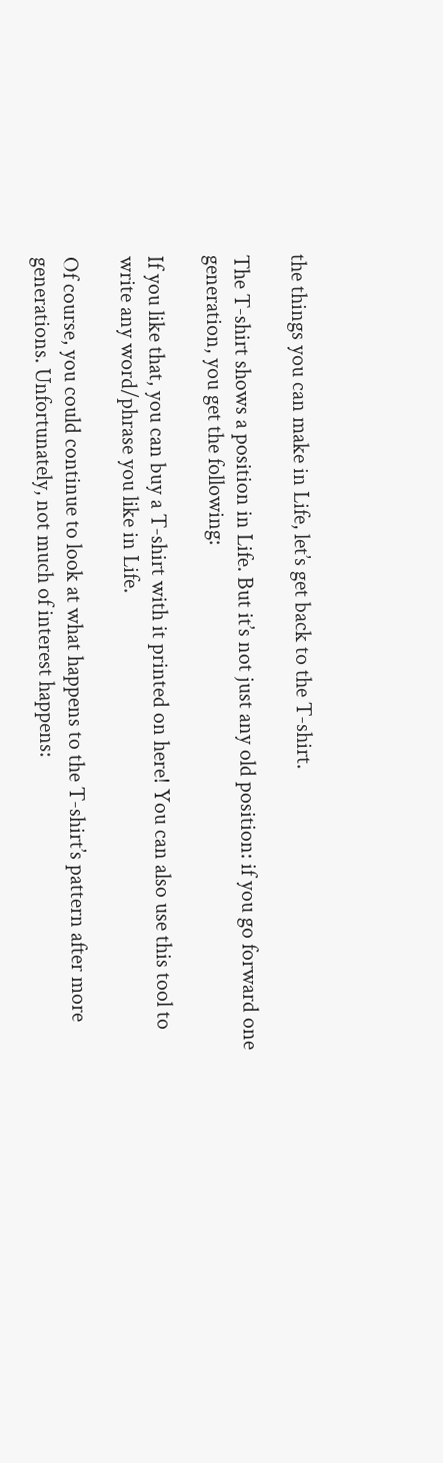the things you can make in Life, let’s get back to the T-shirt.

The T-shirt shows a position in Life. But it’s not just any old position: if you go forward one generation, you get the following:

If you like that, you can buy a T-shirt with it printed on here! You can also use this tool to write any word/phrase you like in Life.

Of course, you could continue to look at what happens to the T-shirt’s pattern after more generations. Unfortunately, not much of interest happens: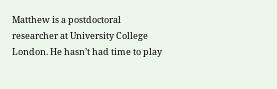Matthew is a postdoctoral researcher at University College London. He hasn’t had time to play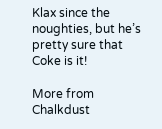Klax since the noughties, but he’s pretty sure that Coke is it!

More from Chalkdust